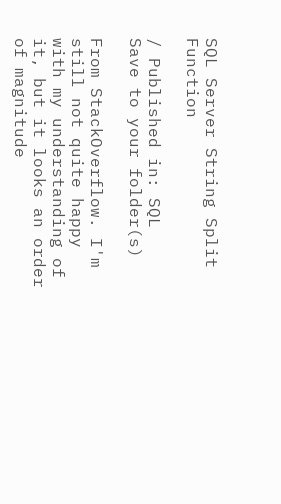SQL Server String Split Function

/ Published in: SQL
Save to your folder(s)

From StackOverflow. I'm still not quite happy with my understanding of it, but it looks an order of magnitude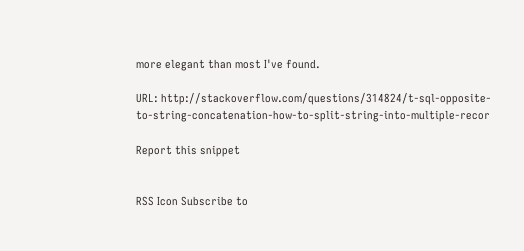more elegant than most I've found.

URL: http://stackoverflow.com/questions/314824/t-sql-opposite-to-string-concatenation-how-to-split-string-into-multiple-recor

Report this snippet


RSS Icon Subscribe to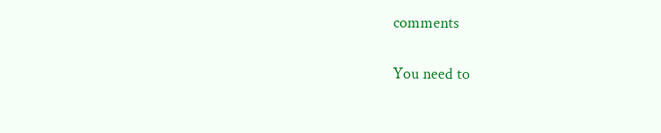comments

You need to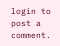login to post a comment.